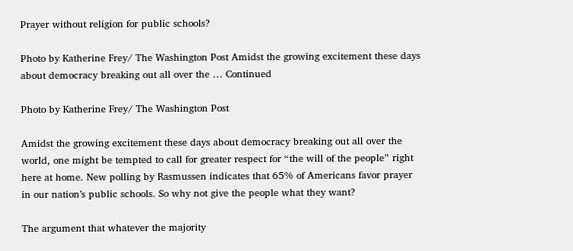Prayer without religion for public schools?

Photo by Katherine Frey/ The Washington Post Amidst the growing excitement these days about democracy breaking out all over the … Continued

Photo by Katherine Frey/ The Washington Post

Amidst the growing excitement these days about democracy breaking out all over the world, one might be tempted to call for greater respect for “the will of the people” right here at home. New polling by Rasmussen indicates that 65% of Americans favor prayer in our nation’s public schools. So why not give the people what they want?

The argument that whatever the majority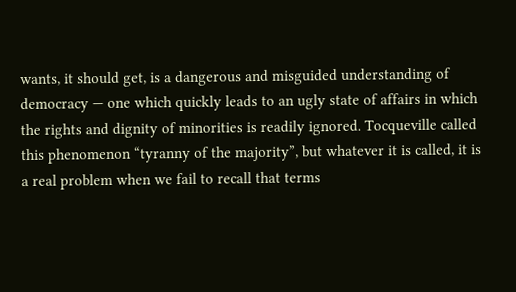wants, it should get, is a dangerous and misguided understanding of democracy — one which quickly leads to an ugly state of affairs in which the rights and dignity of minorities is readily ignored. Tocqueville called this phenomenon “tyranny of the majority”, but whatever it is called, it is a real problem when we fail to recall that terms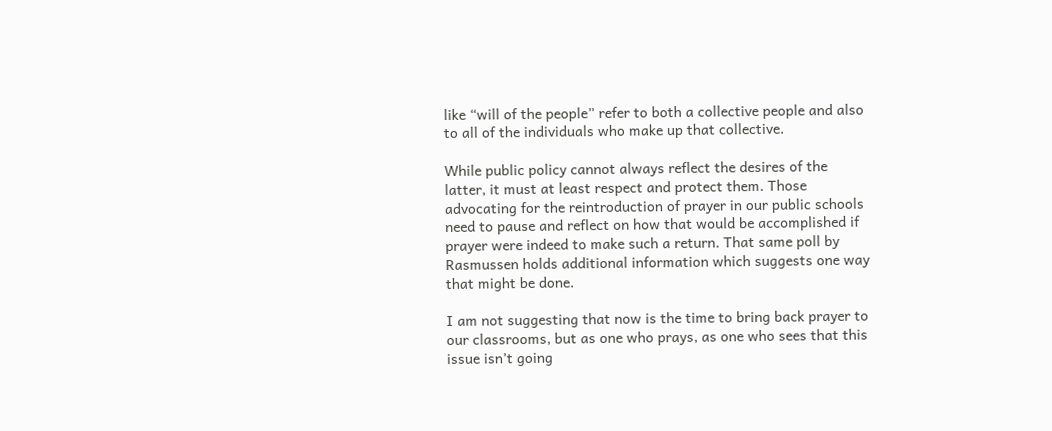like “will of the people” refer to both a collective people and also to all of the individuals who make up that collective.

While public policy cannot always reflect the desires of the latter, it must at least respect and protect them. Those advocating for the reintroduction of prayer in our public schools need to pause and reflect on how that would be accomplished if prayer were indeed to make such a return. That same poll by Rasmussen holds additional information which suggests one way that might be done.

I am not suggesting that now is the time to bring back prayer to our classrooms, but as one who prays, as one who sees that this issue isn’t going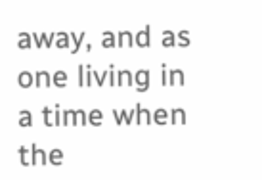away, and as one living in a time when the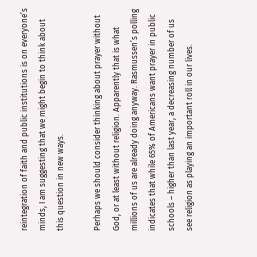reintegration of faith and public institutions is on everyone’s minds, I am suggesting that we might begin to think about this question in new ways.

Perhaps we should consider thinking about prayer without God, or at least without religion. Apparently that is what millions of us are already doing anyway. Rasmussen’s polling indicates that while 65% of Americans want prayer in public schools – higher than last year, a decreasing number of us see religion as playing an important roll in our lives.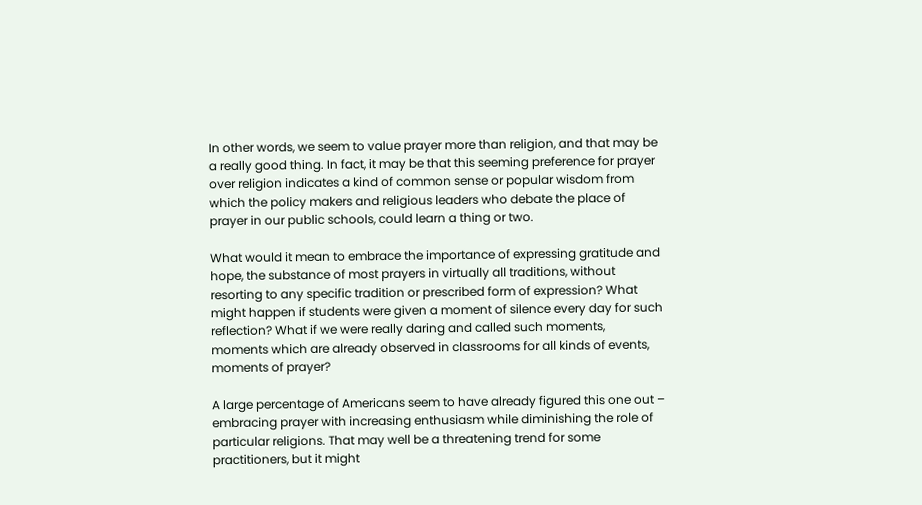In other words, we seem to value prayer more than religion, and that may be a really good thing. In fact, it may be that this seeming preference for prayer over religion indicates a kind of common sense or popular wisdom from which the policy makers and religious leaders who debate the place of prayer in our public schools, could learn a thing or two.

What would it mean to embrace the importance of expressing gratitude and hope, the substance of most prayers in virtually all traditions, without resorting to any specific tradition or prescribed form of expression? What might happen if students were given a moment of silence every day for such reflection? What if we were really daring and called such moments, moments which are already observed in classrooms for all kinds of events, moments of prayer?

A large percentage of Americans seem to have already figured this one out – embracing prayer with increasing enthusiasm while diminishing the role of particular religions. That may well be a threatening trend for some practitioners, but it might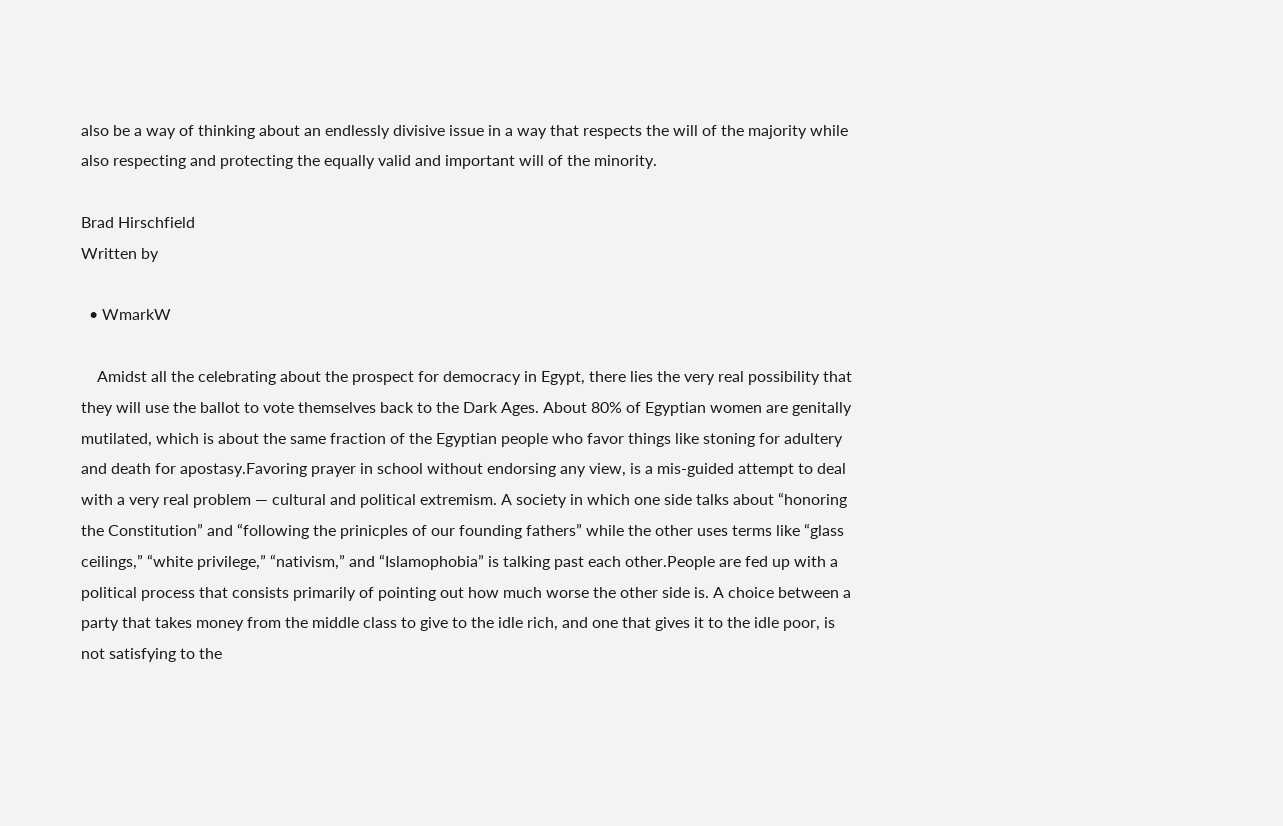also be a way of thinking about an endlessly divisive issue in a way that respects the will of the majority while also respecting and protecting the equally valid and important will of the minority.

Brad Hirschfield
Written by

  • WmarkW

    Amidst all the celebrating about the prospect for democracy in Egypt, there lies the very real possibility that they will use the ballot to vote themselves back to the Dark Ages. About 80% of Egyptian women are genitally mutilated, which is about the same fraction of the Egyptian people who favor things like stoning for adultery and death for apostasy.Favoring prayer in school without endorsing any view, is a mis-guided attempt to deal with a very real problem — cultural and political extremism. A society in which one side talks about “honoring the Constitution” and “following the prinicples of our founding fathers” while the other uses terms like “glass ceilings,” “white privilege,” “nativism,” and “Islamophobia” is talking past each other.People are fed up with a political process that consists primarily of pointing out how much worse the other side is. A choice between a party that takes money from the middle class to give to the idle rich, and one that gives it to the idle poor, is not satisfying to the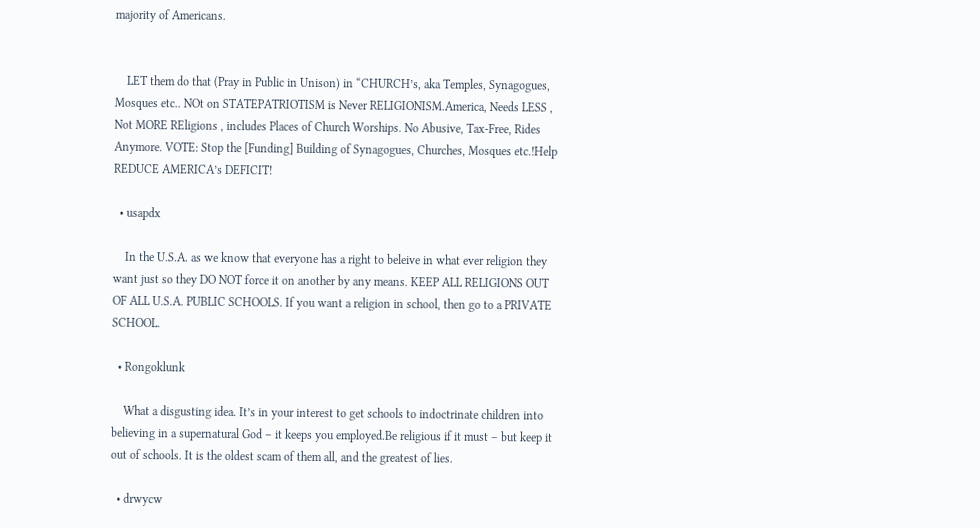majority of Americans.


    LET them do that (Pray in Public in Unison) in “CHURCH’s, aka Temples, Synagogues, Mosques etc.. NOt on STATEPATRIOTISM is Never RELIGIONISM.America, Needs LESS , Not MORE REligions , includes Places of Church Worships. No Abusive, Tax-Free, Rides Anymore. VOTE: Stop the [Funding] Building of Synagogues, Churches, Mosques etc.!Help REDUCE AMERICA’s DEFICIT!

  • usapdx

    In the U.S.A. as we know that everyone has a right to beleive in what ever religion they want just so they DO NOT force it on another by any means. KEEP ALL RELIGIONS OUT OF ALL U.S.A. PUBLIC SCHOOLS. If you want a religion in school, then go to a PRIVATE SCHOOL.

  • Rongoklunk

    What a disgusting idea. It’s in your interest to get schools to indoctrinate children into believing in a supernatural God – it keeps you employed.Be religious if it must – but keep it out of schools. It is the oldest scam of them all, and the greatest of lies.

  • drwycw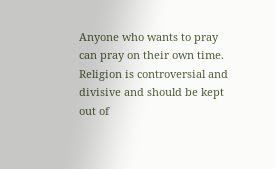Anyone who wants to pray can pray on their own time. Religion is controversial and divisive and should be kept out of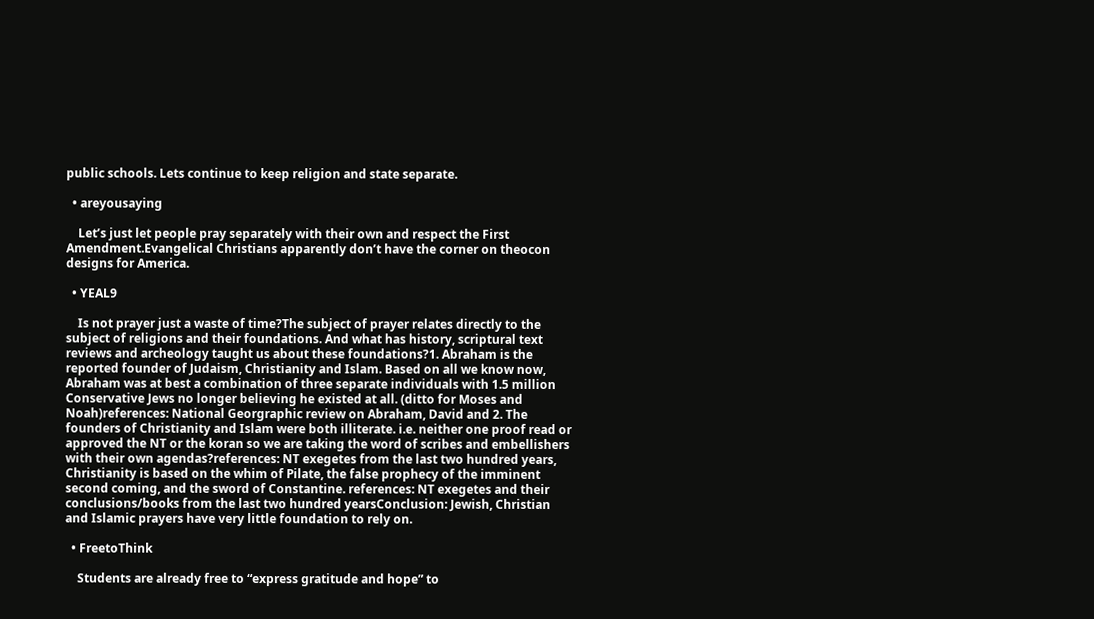public schools. Lets continue to keep religion and state separate.

  • areyousaying

    Let’s just let people pray separately with their own and respect the First Amendment.Evangelical Christians apparently don’t have the corner on theocon designs for America.

  • YEAL9

    Is not prayer just a waste of time?The subject of prayer relates directly to the subject of religions and their foundations. And what has history, scriptural text reviews and archeology taught us about these foundations?1. Abraham is the reported founder of Judaism, Christianity and Islam. Based on all we know now, Abraham was at best a combination of three separate individuals with 1.5 million Conservative Jews no longer believing he existed at all. (ditto for Moses and Noah)references: National Georgraphic review on Abraham, David and 2. The founders of Christianity and Islam were both illiterate. i.e. neither one proof read or approved the NT or the koran so we are taking the word of scribes and embellishers with their own agendas?references: NT exegetes from the last two hundred years, Christianity is based on the whim of Pilate, the false prophecy of the imminent second coming, and the sword of Constantine. references: NT exegetes and their conclusions/books from the last two hundred yearsConclusion: Jewish, Christian and Islamic prayers have very little foundation to rely on.

  • FreetoThink

    Students are already free to “express gratitude and hope” to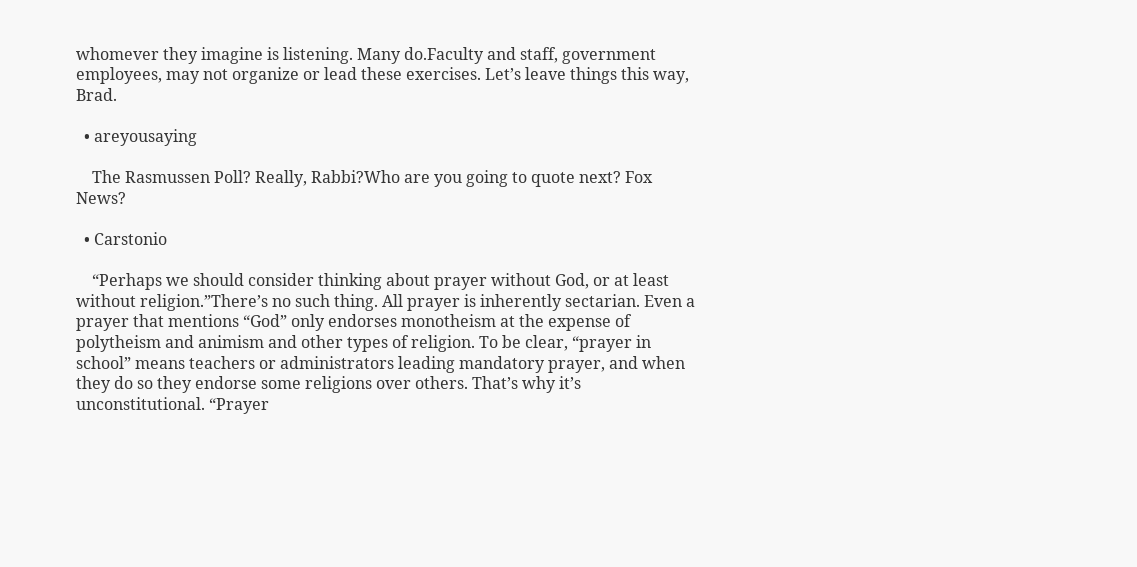whomever they imagine is listening. Many do.Faculty and staff, government employees, may not organize or lead these exercises. Let’s leave things this way, Brad.

  • areyousaying

    The Rasmussen Poll? Really, Rabbi?Who are you going to quote next? Fox News?

  • Carstonio

    “Perhaps we should consider thinking about prayer without God, or at least without religion.”There’s no such thing. All prayer is inherently sectarian. Even a prayer that mentions “God” only endorses monotheism at the expense of polytheism and animism and other types of religion. To be clear, “prayer in school” means teachers or administrators leading mandatory prayer, and when they do so they endorse some religions over others. That’s why it’s unconstitutional. “Prayer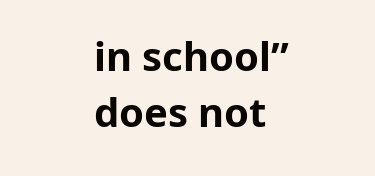in school” does not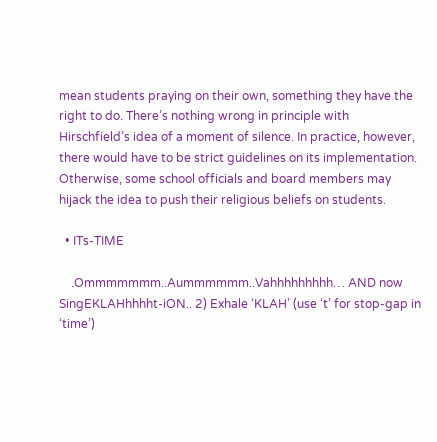mean students praying on their own, something they have the right to do. There’s nothing wrong in principle with Hirschfield’s idea of a moment of silence. In practice, however, there would have to be strict guidelines on its implementation. Otherwise, some school officials and board members may hijack the idea to push their religious beliefs on students.

  • ITs-TIME

    .Ommmmmmm..Aummmmmm..Vahhhhhhhhh… AND now SingEKLAHhhhht-iON.. 2) Exhale ‘KLAH’ (use ‘t’ for stop-gap in ‘time’)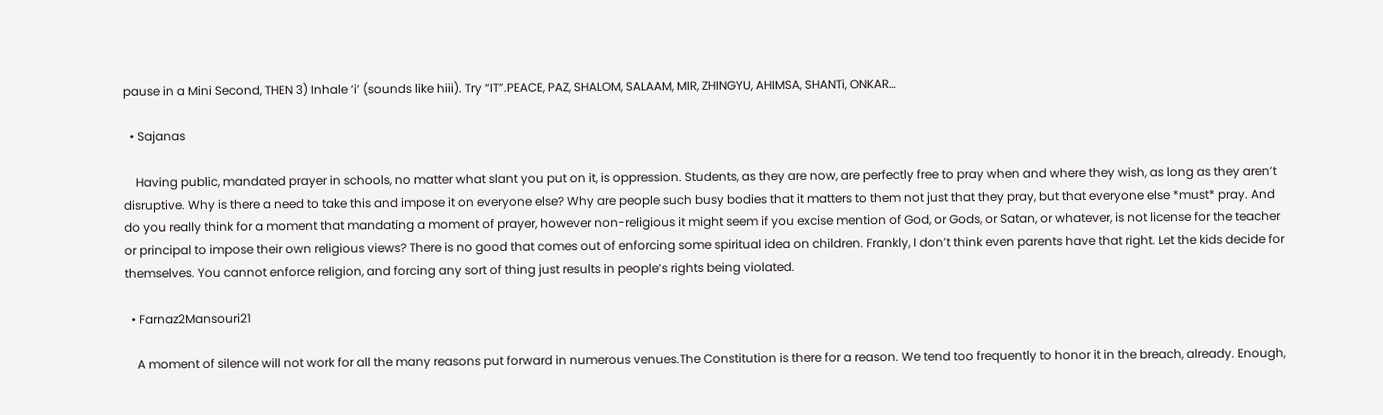pause in a Mini Second, THEN 3) Inhale ‘i’ (sounds like hiii). Try “IT”.PEACE, PAZ, SHALOM, SALAAM, MIR, ZHINGYU, AHIMSA, SHANTi, ONKAR…

  • Sajanas

    Having public, mandated prayer in schools, no matter what slant you put on it, is oppression. Students, as they are now, are perfectly free to pray when and where they wish, as long as they aren’t disruptive. Why is there a need to take this and impose it on everyone else? Why are people such busy bodies that it matters to them not just that they pray, but that everyone else *must* pray. And do you really think for a moment that mandating a moment of prayer, however non-religious it might seem if you excise mention of God, or Gods, or Satan, or whatever, is not license for the teacher or principal to impose their own religious views? There is no good that comes out of enforcing some spiritual idea on children. Frankly, I don’t think even parents have that right. Let the kids decide for themselves. You cannot enforce religion, and forcing any sort of thing just results in people’s rights being violated.

  • Farnaz2Mansouri21

    A moment of silence will not work for all the many reasons put forward in numerous venues.The Constitution is there for a reason. We tend too frequently to honor it in the breach, already. Enough,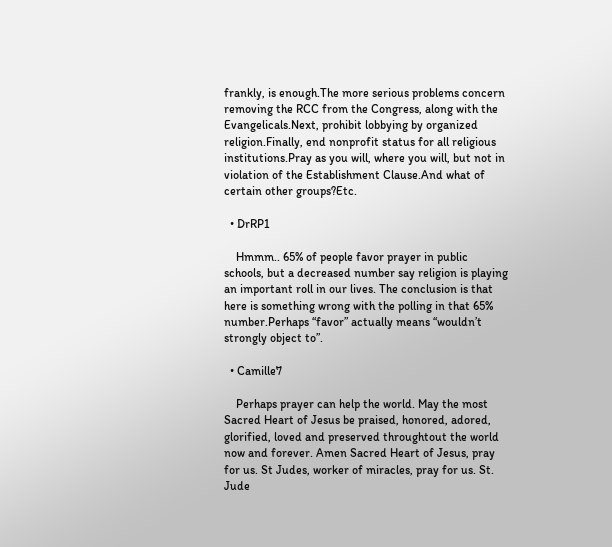frankly, is enough.The more serious problems concern removing the RCC from the Congress, along with the Evangelicals.Next, prohibit lobbying by organized religion.Finally, end nonprofit status for all religious institutions.Pray as you will, where you will, but not in violation of the Establishment Clause.And what of certain other groups?Etc.

  • DrRP1

    Hmmm.. 65% of people favor prayer in public schools, but a decreased number say religion is playing an important roll in our lives. The conclusion is that here is something wrong with the polling in that 65% number.Perhaps “favor” actually means “wouldn’t strongly object to”.

  • Camille7

    Perhaps prayer can help the world. May the most Sacred Heart of Jesus be praised, honored, adored, glorified, loved and preserved throughtout the world now and forever. Amen Sacred Heart of Jesus, pray for us. St Judes, worker of miracles, pray for us. St. Jude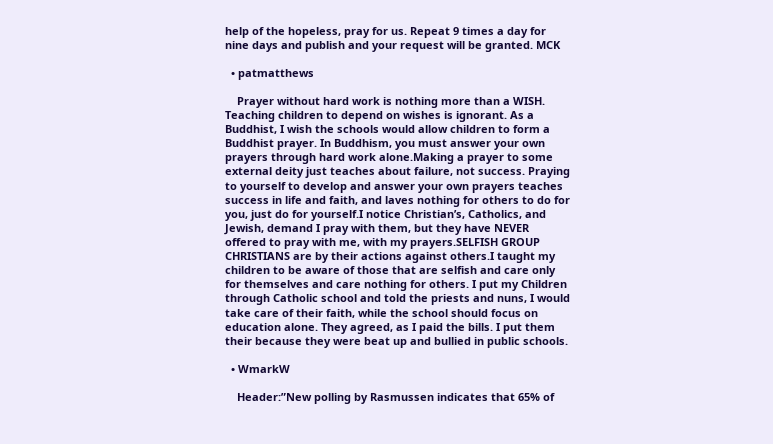help of the hopeless, pray for us. Repeat 9 times a day for nine days and publish and your request will be granted. MCK

  • patmatthews

    Prayer without hard work is nothing more than a WISH. Teaching children to depend on wishes is ignorant. As a Buddhist, I wish the schools would allow children to form a Buddhist prayer. In Buddhism, you must answer your own prayers through hard work alone.Making a prayer to some external deity just teaches about failure, not success. Praying to yourself to develop and answer your own prayers teaches success in life and faith, and laves nothing for others to do for you, just do for yourself.I notice Christian’s, Catholics, and Jewish, demand I pray with them, but they have NEVER offered to pray with me, with my prayers.SELFISH GROUP CHRISTIANS are by their actions against others.I taught my children to be aware of those that are selfish and care only for themselves and care nothing for others. I put my Children through Catholic school and told the priests and nuns, I would take care of their faith, while the school should focus on education alone. They agreed, as I paid the bills. I put them their because they were beat up and bullied in public schools.

  • WmarkW

    Header:”New polling by Rasmussen indicates that 65% of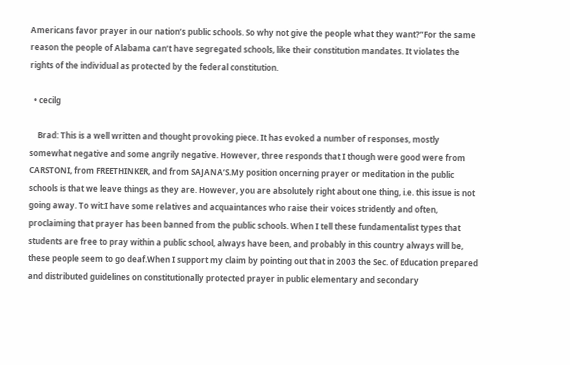Americans favor prayer in our nation’s public schools. So why not give the people what they want?”For the same reason the people of Alabama can’t have segregated schools, like their constitution mandates. It violates the rights of the individual as protected by the federal constitution.

  • cecilg

    Brad: This is a well written and thought provoking piece. It has evoked a number of responses, mostly somewhat negative and some angrily negative. However, three responds that I though were good were from CARSTONI, from FREETHINKER, and from SAJANA’S.My position oncerning prayer or meditation in the public schools is that we leave things as they are. However, you are absolutely right about one thing, i.e. this issue is not going away. To wit:I have some relatives and acquaintances who raise their voices stridently and often, proclaiming that prayer has been banned from the public schools. When I tell these fundamentalist types that students are free to pray within a public school, always have been, and probably in this country always will be, these people seem to go deaf.When I support my claim by pointing out that in 2003 the Sec. of Education prepared and distributed guidelines on constitutionally protected prayer in public elementary and secondary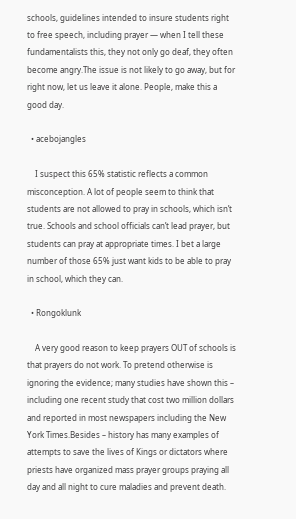schools, guidelines intended to insure students right to free speech, including prayer — when I tell these fundamentalists this, they not only go deaf, they often become angry.The issue is not likely to go away, but for right now, let us leave it alone. People, make this a good day.

  • acebojangles

    I suspect this 65% statistic reflects a common misconception. A lot of people seem to think that students are not allowed to pray in schools, which isn’t true. Schools and school officials can’t lead prayer, but students can pray at appropriate times. I bet a large number of those 65% just want kids to be able to pray in school, which they can.

  • Rongoklunk

    A very good reason to keep prayers OUT of schools is that prayers do not work. To pretend otherwise is ignoring the evidence; many studies have shown this – including one recent study that cost two million dollars and reported in most newspapers including the New York Times.Besides – history has many examples of attempts to save the lives of Kings or dictators where priests have organized mass prayer groups praying all day and all night to cure maladies and prevent death.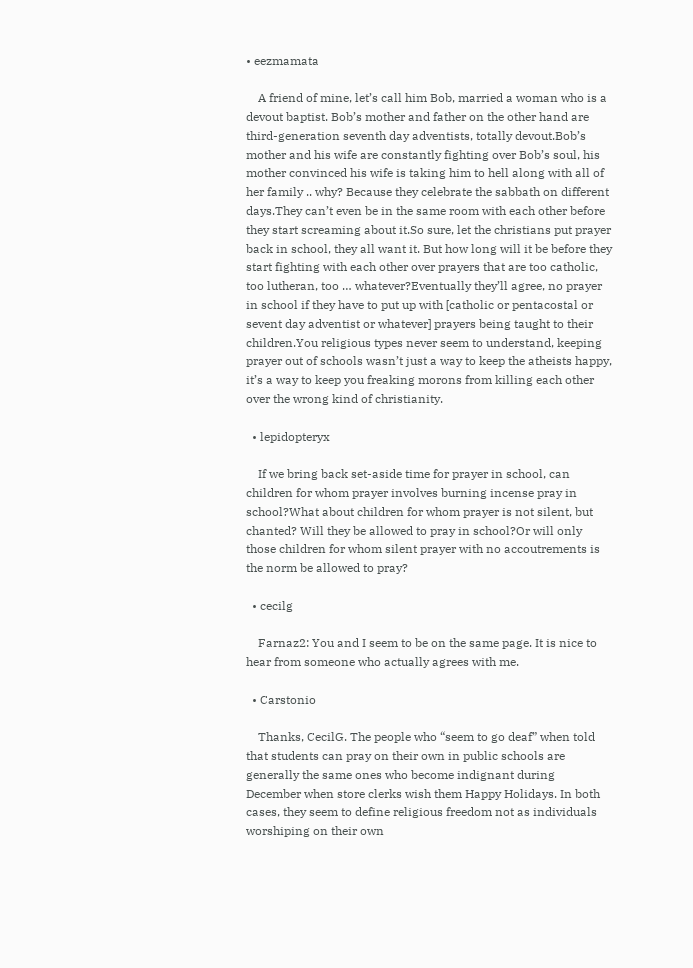• eezmamata

    A friend of mine, let’s call him Bob, married a woman who is a devout baptist. Bob’s mother and father on the other hand are third-generation seventh day adventists, totally devout.Bob’s mother and his wife are constantly fighting over Bob’s soul, his mother convinced his wife is taking him to hell along with all of her family .. why? Because they celebrate the sabbath on different days.They can’t even be in the same room with each other before they start screaming about it.So sure, let the christians put prayer back in school, they all want it. But how long will it be before they start fighting with each other over prayers that are too catholic, too lutheran, too … whatever?Eventually they’ll agree, no prayer in school if they have to put up with [catholic or pentacostal or sevent day adventist or whatever] prayers being taught to their children.You religious types never seem to understand, keeping prayer out of schools wasn’t just a way to keep the atheists happy, it’s a way to keep you freaking morons from killing each other over the wrong kind of christianity.

  • lepidopteryx

    If we bring back set-aside time for prayer in school, can children for whom prayer involves burning incense pray in school?What about children for whom prayer is not silent, but chanted? Will they be allowed to pray in school?Or will only those children for whom silent prayer with no accoutrements is the norm be allowed to pray?

  • cecilg

    Farnaz2: You and I seem to be on the same page. It is nice to hear from someone who actually agrees with me.

  • Carstonio

    Thanks, CecilG. The people who “seem to go deaf” when told that students can pray on their own in public schools are generally the same ones who become indignant during December when store clerks wish them Happy Holidays. In both cases, they seem to define religious freedom not as individuals worshiping on their own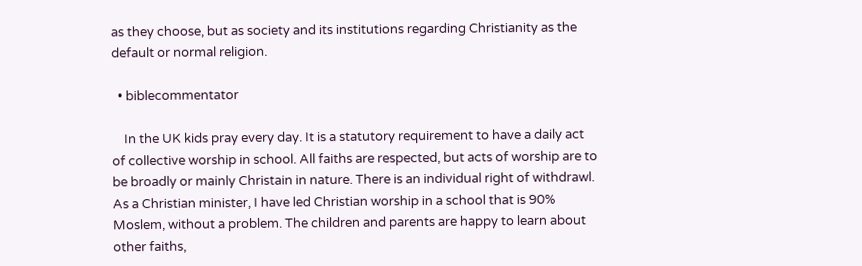as they choose, but as society and its institutions regarding Christianity as the default or normal religion.

  • biblecommentator

    In the UK kids pray every day. It is a statutory requirement to have a daily act of collective worship in school. All faiths are respected, but acts of worship are to be broadly or mainly Christain in nature. There is an individual right of withdrawl. As a Christian minister, I have led Christian worship in a school that is 90% Moslem, without a problem. The children and parents are happy to learn about other faiths,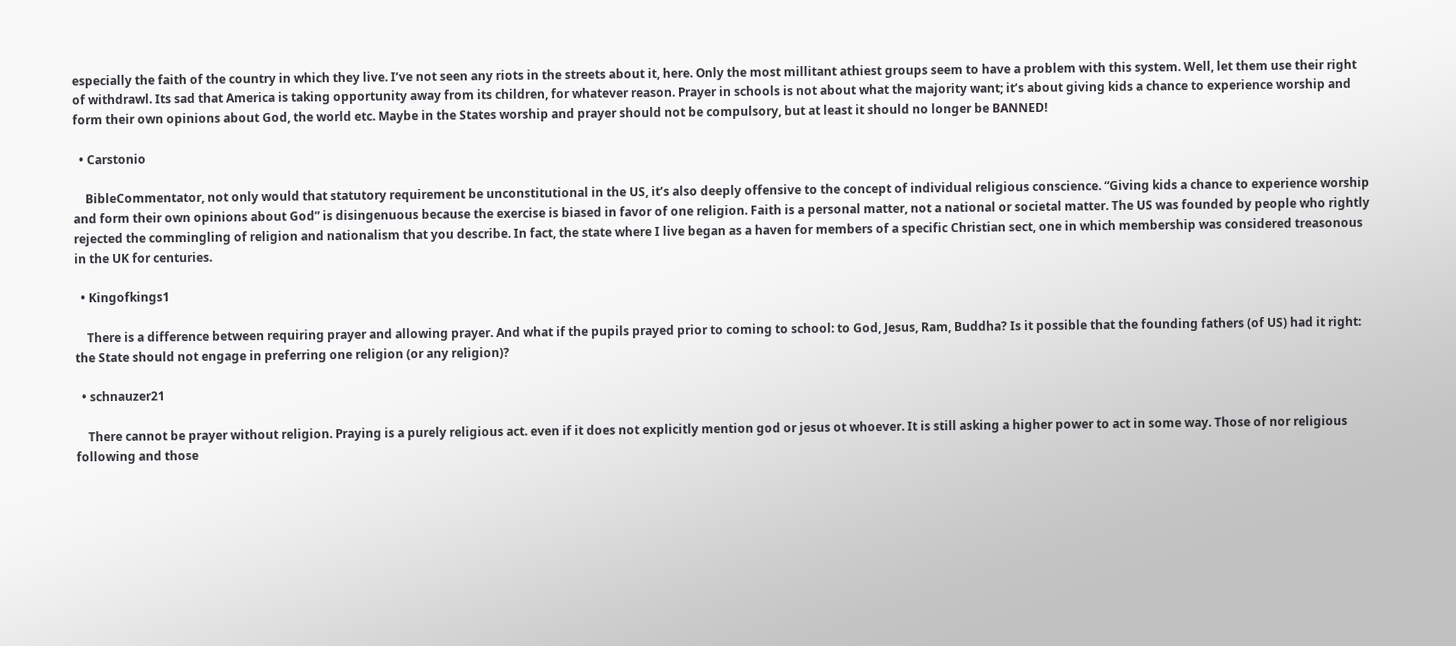especially the faith of the country in which they live. I’ve not seen any riots in the streets about it, here. Only the most millitant athiest groups seem to have a problem with this system. Well, let them use their right of withdrawl. Its sad that America is taking opportunity away from its children, for whatever reason. Prayer in schools is not about what the majority want; it’s about giving kids a chance to experience worship and form their own opinions about God, the world etc. Maybe in the States worship and prayer should not be compulsory, but at least it should no longer be BANNED!

  • Carstonio

    BibleCommentator, not only would that statutory requirement be unconstitutional in the US, it’s also deeply offensive to the concept of individual religious conscience. “Giving kids a chance to experience worship and form their own opinions about God” is disingenuous because the exercise is biased in favor of one religion. Faith is a personal matter, not a national or societal matter. The US was founded by people who rightly rejected the commingling of religion and nationalism that you describe. In fact, the state where I live began as a haven for members of a specific Christian sect, one in which membership was considered treasonous in the UK for centuries.

  • Kingofkings1

    There is a difference between requiring prayer and allowing prayer. And what if the pupils prayed prior to coming to school: to God, Jesus, Ram, Buddha? Is it possible that the founding fathers (of US) had it right: the State should not engage in preferring one religion (or any religion)?

  • schnauzer21

    There cannot be prayer without religion. Praying is a purely religious act. even if it does not explicitly mention god or jesus ot whoever. It is still asking a higher power to act in some way. Those of nor religious following and those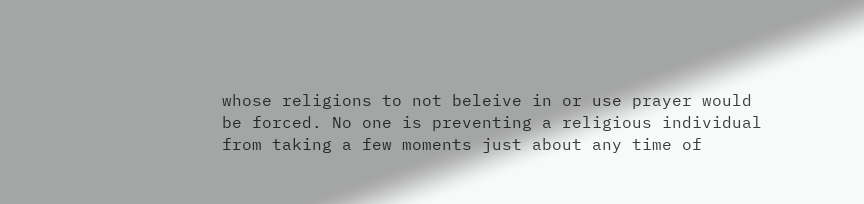whose religions to not beleive in or use prayer would be forced. No one is preventing a religious individual from taking a few moments just about any time of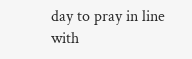day to pray in line with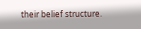their belief structure.